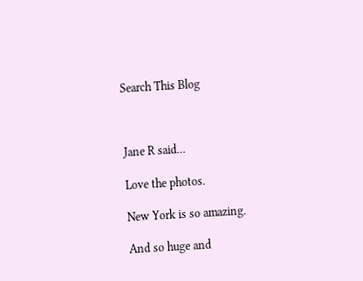Search This Blog



Jane R said...

Love the photos.

New York is so amazing.

And so huge and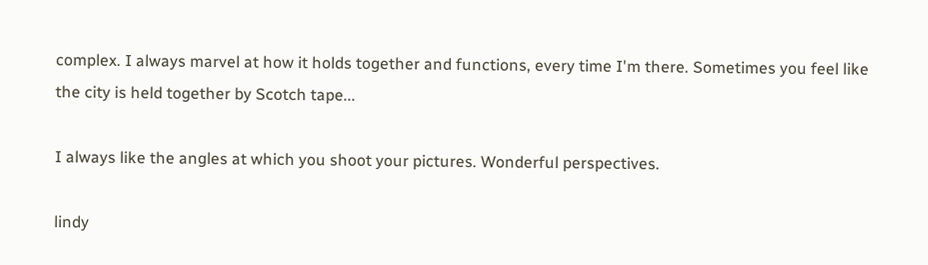complex. I always marvel at how it holds together and functions, every time I'm there. Sometimes you feel like the city is held together by Scotch tape...

I always like the angles at which you shoot your pictures. Wonderful perspectives.

lindy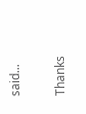said...

Thanks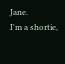Jane.
I'm a shortie,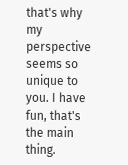that's why my perspective seems so unique to you. I have fun, that's the main thing.